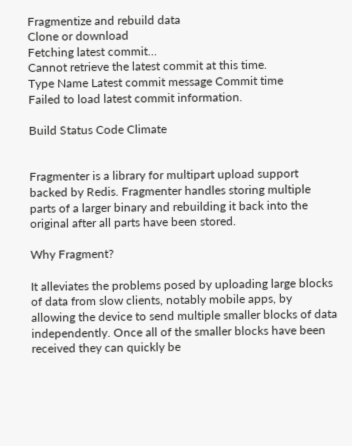Fragmentize and rebuild data
Clone or download
Fetching latest commit…
Cannot retrieve the latest commit at this time.
Type Name Latest commit message Commit time
Failed to load latest commit information.

Build Status Code Climate


Fragmenter is a library for multipart upload support backed by Redis. Fragmenter handles storing multiple parts of a larger binary and rebuilding it back into the original after all parts have been stored.

Why Fragment?

It alleviates the problems posed by uploading large blocks of data from slow clients, notably mobile apps, by allowing the device to send multiple smaller blocks of data independently. Once all of the smaller blocks have been received they can quickly be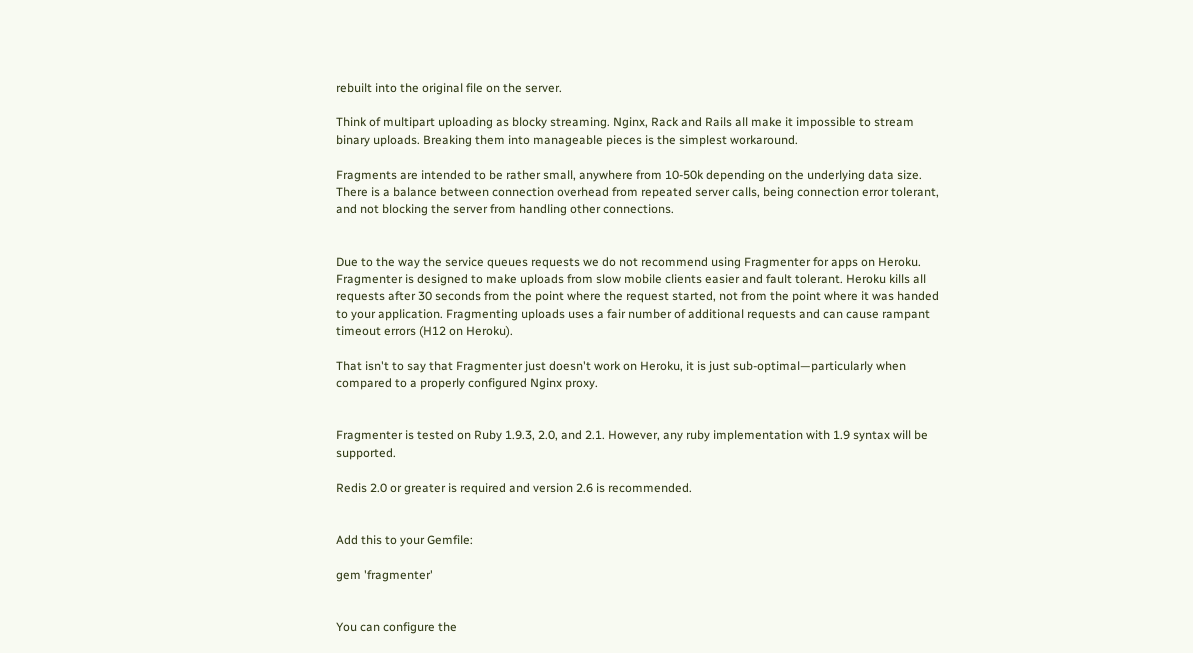rebuilt into the original file on the server.

Think of multipart uploading as blocky streaming. Nginx, Rack and Rails all make it impossible to stream binary uploads. Breaking them into manageable pieces is the simplest workaround.

Fragments are intended to be rather small, anywhere from 10-50k depending on the underlying data size. There is a balance between connection overhead from repeated server calls, being connection error tolerant, and not blocking the server from handling other connections.


Due to the way the service queues requests we do not recommend using Fragmenter for apps on Heroku. Fragmenter is designed to make uploads from slow mobile clients easier and fault tolerant. Heroku kills all requests after 30 seconds from the point where the request started, not from the point where it was handed to your application. Fragmenting uploads uses a fair number of additional requests and can cause rampant timeout errors (H12 on Heroku).

That isn't to say that Fragmenter just doesn't work on Heroku, it is just sub-optimal—particularly when compared to a properly configured Nginx proxy.


Fragmenter is tested on Ruby 1.9.3, 2.0, and 2.1. However, any ruby implementation with 1.9 syntax will be supported.

Redis 2.0 or greater is required and version 2.6 is recommended.


Add this to your Gemfile:

gem 'fragmenter'


You can configure the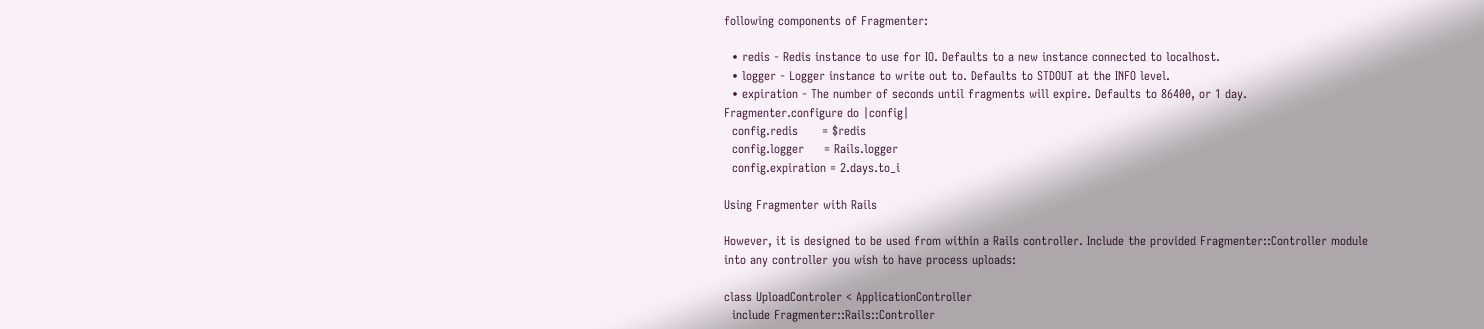following components of Fragmenter:

  • redis - Redis instance to use for IO. Defaults to a new instance connected to localhost.
  • logger - Logger instance to write out to. Defaults to STDOUT at the INFO level.
  • expiration - The number of seconds until fragments will expire. Defaults to 86400, or 1 day.
Fragmenter.configure do |config|
  config.redis      = $redis
  config.logger     = Rails.logger
  config.expiration = 2.days.to_i

Using Fragmenter with Rails

However, it is designed to be used from within a Rails controller. Include the provided Fragmenter::Controller module into any controller you wish to have process uploads:

class UploadControler < ApplicationController
  include Fragmenter::Rails::Controller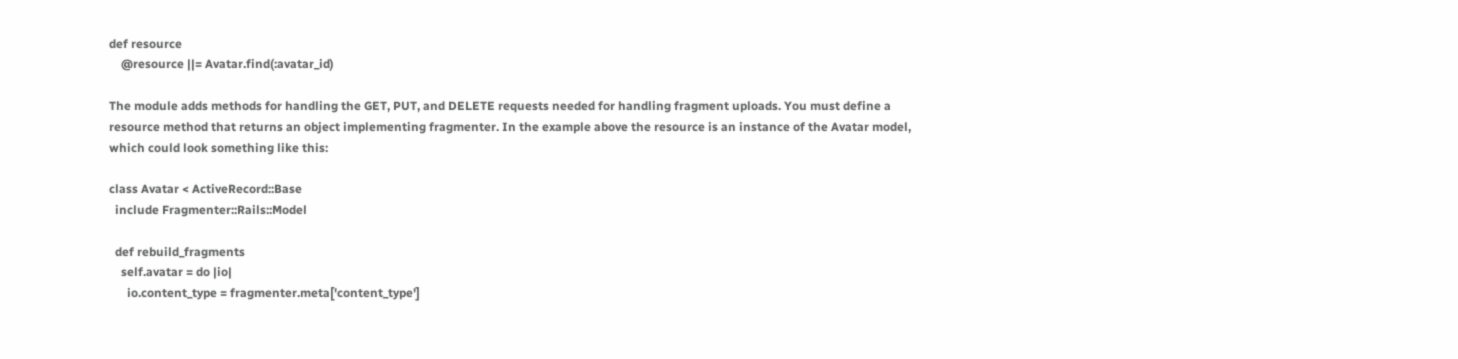def resource
    @resource ||= Avatar.find(:avatar_id)

The module adds methods for handling the GET, PUT, and DELETE requests needed for handling fragment uploads. You must define a resource method that returns an object implementing fragmenter. In the example above the resource is an instance of the Avatar model, which could look something like this:

class Avatar < ActiveRecord::Base
  include Fragmenter::Rails::Model

  def rebuild_fragments
    self.avatar = do |io|
      io.content_type = fragmenter.meta['content_type']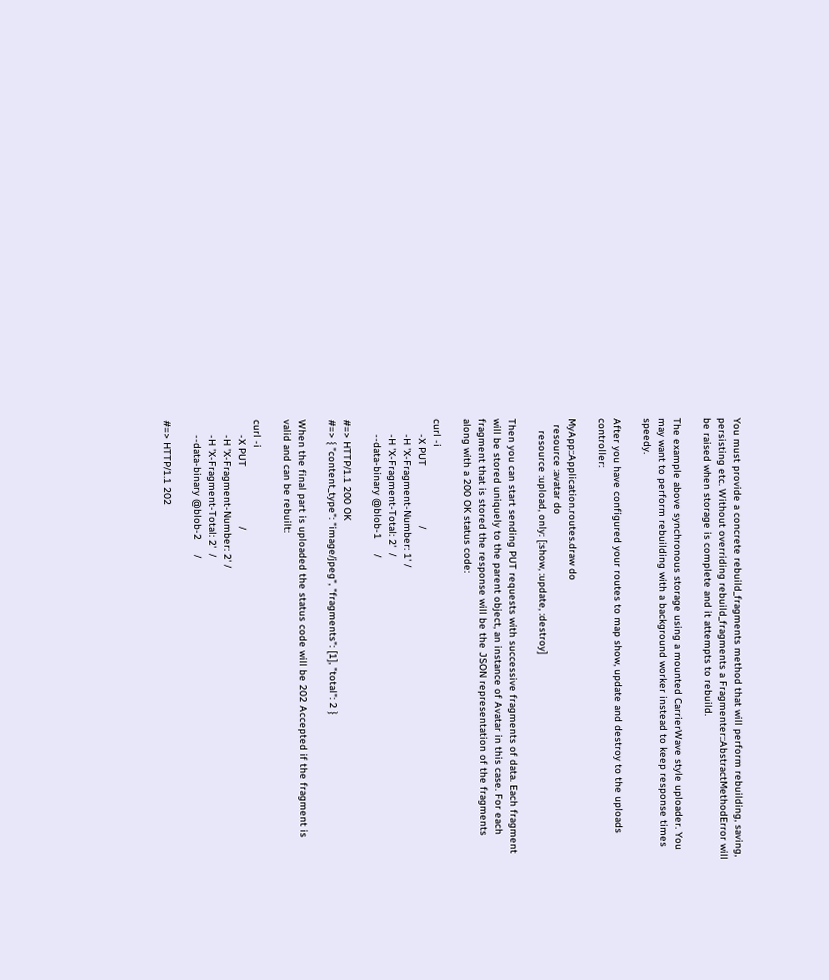You must provide a concrete rebuild_fragments method that will perform rebuilding, saving, persisting etc. Without overriding rebuild_fragments a Fragmenter::AbstractMethodError will be raised when storage is complete and it attempts to rebuild.

The example above synchronous storage using a mounted CarrierWave style uploader. You may want to perform rebuilding with a background worker instead to keep response times speedy.

After you have configured your routes to map show, update and destroy to the uploads controller:

MyApp::Application.routes.draw do
  resource :avatar do
    resource :upload, only: [:show, :update, :destroy]

Then you can start sending PUT requests with successive fragments of data. Each fragment will be stored uniquely to the parent object, an instance of Avatar in this case. For each fragment that is stored the response will be the JSON representation of the fragments along with a 200 OK status code:

curl -i
     -X PUT                    /
     -H 'X-Fragment-Number: 1' /
     -H 'X-Fragment-Total: 2'  /
     --data-binary @blob-1     /

#=> HTTP/1.1 200 OK
#=> { "content_type": "image/jpeg", "fragments": [1], "total": 2 }

When the final part is uploaded the status code will be 202 Accepted if the fragment is valid and can be rebuilt:

curl -i
     -X PUT                    /
     -H 'X-Fragment-Number: 2' /
     -H 'X-Fragment-Total: 2'  /
     --data-binary @blob-2     /

#=> HTTP/1.1 202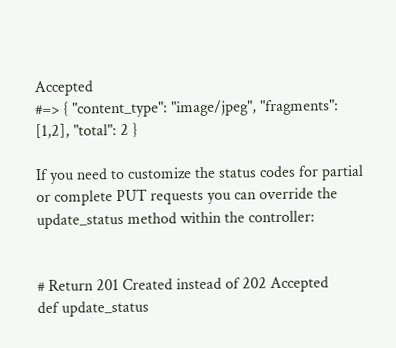Accepted
#=> { "content_type": "image/jpeg", "fragments": [1,2], "total": 2 }

If you need to customize the status codes for partial or complete PUT requests you can override the update_status method within the controller:


# Return 201 Created instead of 202 Accepted
def update_status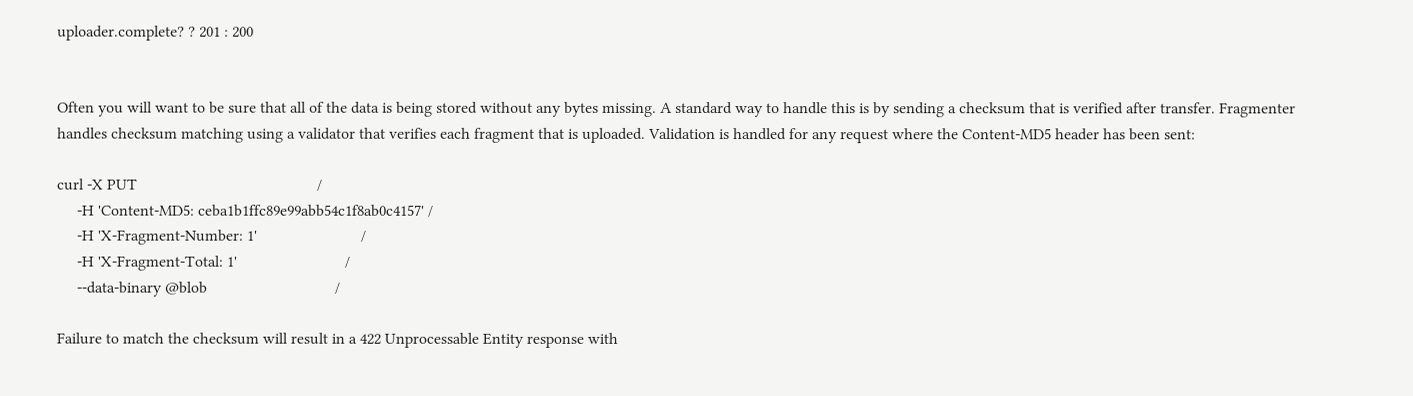uploader.complete? ? 201 : 200


Often you will want to be sure that all of the data is being stored without any bytes missing. A standard way to handle this is by sending a checksum that is verified after transfer. Fragmenter handles checksum matching using a validator that verifies each fragment that is uploaded. Validation is handled for any request where the Content-MD5 header has been sent:

curl -X PUT                                             /
     -H 'Content-MD5: ceba1b1ffc89e99abb54c1f8ab0c4157' /
     -H 'X-Fragment-Number: 1'                          /
     -H 'X-Fragment-Total: 1'                           /
     --data-binary @blob                                /

Failure to match the checksum will result in a 422 Unprocessable Entity response with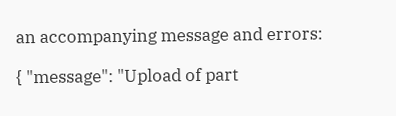an accompanying message and errors:

{ "message": "Upload of part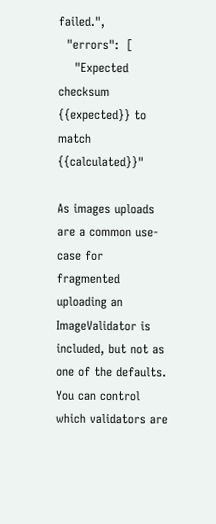failed.",
  "errors":  [
    "Expected checksum {{expected}} to match {{calculated}}"

As images uploads are a common use-case for fragmented uploading an ImageValidator is included, but not as one of the defaults. You can control which validators are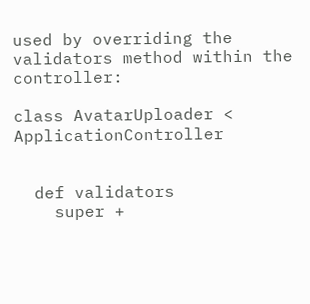used by overriding the validators method within the controller:

class AvatarUploader < ApplicationController


  def validators
    super +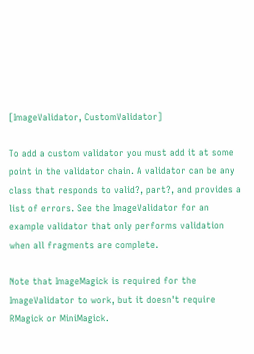[ImageValidator, CustomValidator]

To add a custom validator you must add it at some point in the validator chain. A validator can be any class that responds to valid?, part?, and provides a list of errors. See the ImageValidator for an example validator that only performs validation when all fragments are complete.

Note that ImageMagick is required for the ImageValidator to work, but it doesn't require RMagick or MiniMagick.